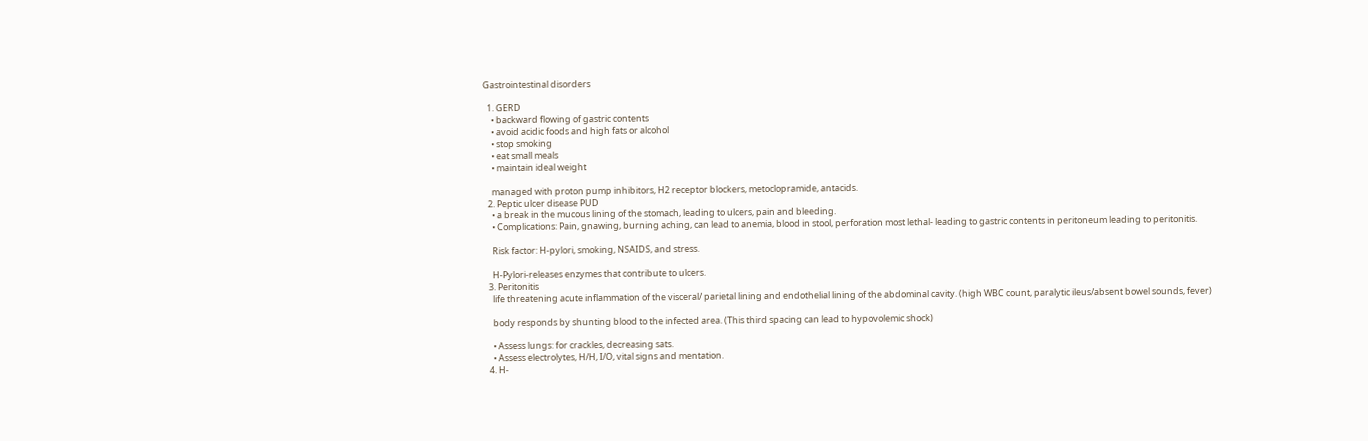Gastrointestinal disorders

  1. GERD
    • backward flowing of gastric contents
    • avoid acidic foods and high fats or alcohol
    • stop smoking
    • eat small meals
    • maintain ideal weight

    managed with proton pump inhibitors, H2 receptor blockers, metoclopramide, antacids.
  2. Peptic ulcer disease PUD
    • a break in the mucous lining of the stomach, leading to ulcers, pain and bleeding.
    • Complications: Pain, gnawing, burning aching, can lead to anemia, blood in stool, perforation most lethal- leading to gastric contents in peritoneum leading to peritonitis.

    Risk factor: H-pylori, smoking, NSAIDS, and stress.

    H-Pylori-releases enzymes that contribute to ulcers.
  3. Peritonitis
    life threatening acute inflammation of the visceral/ parietal lining and endothelial lining of the abdominal cavity. (high WBC count, paralytic ileus/absent bowel sounds, fever)

    body responds by shunting blood to the infected area. (This third spacing can lead to hypovolemic shock)

    • Assess lungs: for crackles, decreasing sats.
    • Assess electrolytes, H/H, I/O, vital signs and mentation.
  4. H-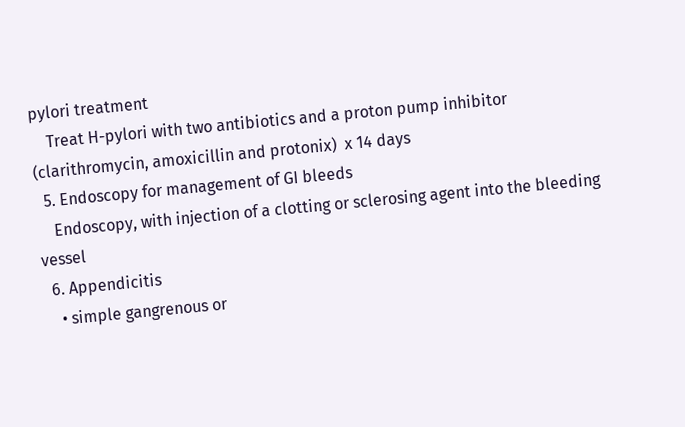pylori treatment
    Treat H-pylori with two antibiotics and a proton pump inhibitor (clarithromycin, amoxicillin and protonix)  x 14 days
  5. Endoscopy for management of GI bleeds
    Endoscopy, with injection of a clotting or sclerosing agent into the bleeding vessel
  6. Appendicitis
    • simple gangrenous or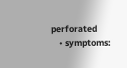perforated
    • symptoms: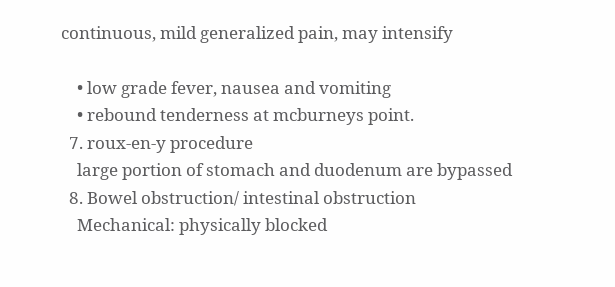continuous, mild generalized pain, may intensify

    • low grade fever, nausea and vomiting
    • rebound tenderness at mcburneys point.
  7. roux-en-y procedure
    large portion of stomach and duodenum are bypassed
  8. Bowel obstruction/ intestinal obstruction
    Mechanical: physically blocked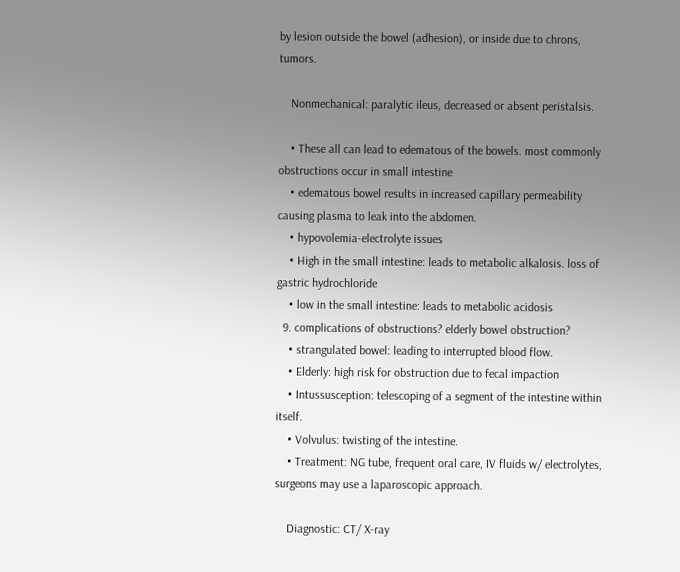by lesion outside the bowel (adhesion), or inside due to chrons, tumors.

    Nonmechanical: paralytic ileus, decreased or absent peristalsis.

    • These all can lead to edematous of the bowels. most commonly obstructions occur in small intestine
    • edematous bowel results in increased capillary permeability causing plasma to leak into the abdomen.
    • hypovolemia-electrolyte issues
    • High in the small intestine: leads to metabolic alkalosis. loss of gastric hydrochloride
    • low in the small intestine: leads to metabolic acidosis
  9. complications of obstructions? elderly bowel obstruction?
    • strangulated bowel: leading to interrupted blood flow.
    • Elderly: high risk for obstruction due to fecal impaction
    • Intussusception: telescoping of a segment of the intestine within itself.
    • Volvulus: twisting of the intestine.
    • Treatment: NG tube, frequent oral care, IV fluids w/ electrolytes, surgeons may use a laparoscopic approach.

    Diagnostic: CT/ X-ray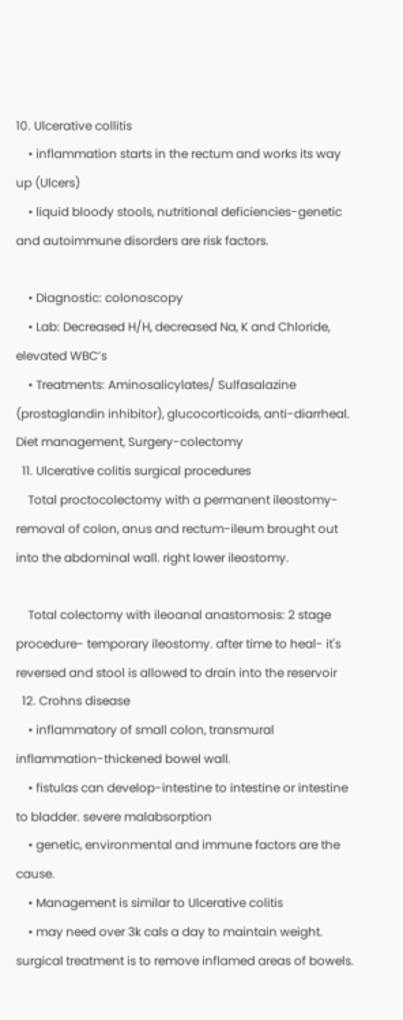10. Ulcerative collitis
    • inflammation starts in the rectum and works its way up (Ulcers)
    • liquid bloody stools, nutritional deficiencies-genetic and autoimmune disorders are risk factors.

    • Diagnostic: colonoscopy
    • Lab: Decreased H/H, decreased Na, K and Chloride, elevated WBC’s
    • Treatments: Aminosalicylates/ Sulfasalazine (prostaglandin inhibitor), glucocorticoids, anti-diarrheal. Diet management, Surgery-colectomy
  11. Ulcerative colitis surgical procedures
    Total proctocolectomy with a permanent ileostomy-removal of colon, anus and rectum-ileum brought out into the abdominal wall. right lower ileostomy.

    Total colectomy with ileoanal anastomosis: 2 stage procedure- temporary ileostomy. after time to heal- it's reversed and stool is allowed to drain into the reservoir
  12. Crohns disease
    • inflammatory of small colon, transmural inflammation-thickened bowel wall.
    • fistulas can develop-intestine to intestine or intestine to bladder. severe malabsorption
    • genetic, environmental and immune factors are the cause.
    • Management is similar to Ulcerative colitis
    • may need over 3k cals a day to maintain weight. surgical treatment is to remove inflamed areas of bowels.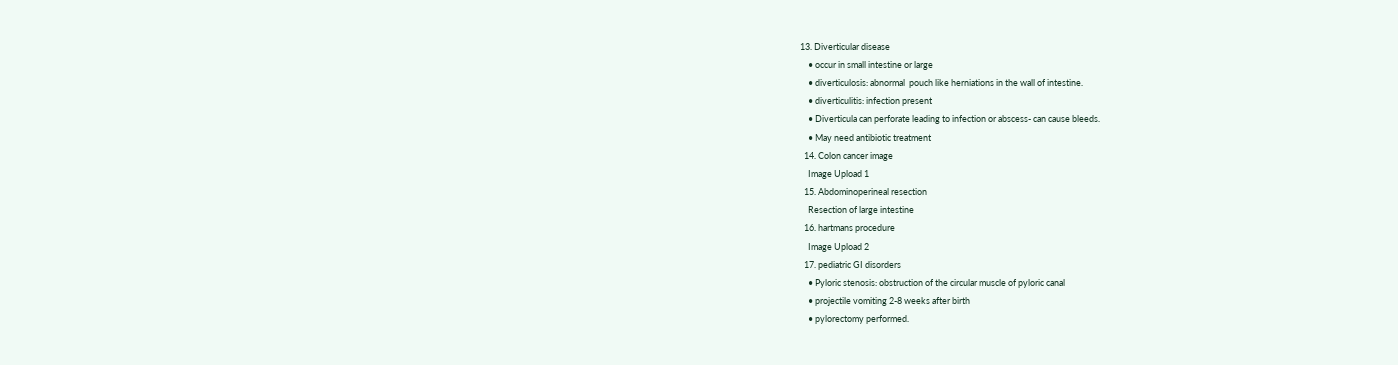13. Diverticular disease
    • occur in small intestine or large
    • diverticulosis: abnormal  pouch like herniations in the wall of intestine.
    • diverticulitis: infection present
    • Diverticula can perforate leading to infection or abscess- can cause bleeds.
    • May need antibiotic treatment
  14. Colon cancer image
    Image Upload 1
  15. Abdominoperineal resection
    Resection of large intestine
  16. hartmans procedure
    Image Upload 2
  17. pediatric GI disorders
    • Pyloric stenosis: obstruction of the circular muscle of pyloric canal
    • projectile vomiting 2-8 weeks after birth
    • pylorectomy performed.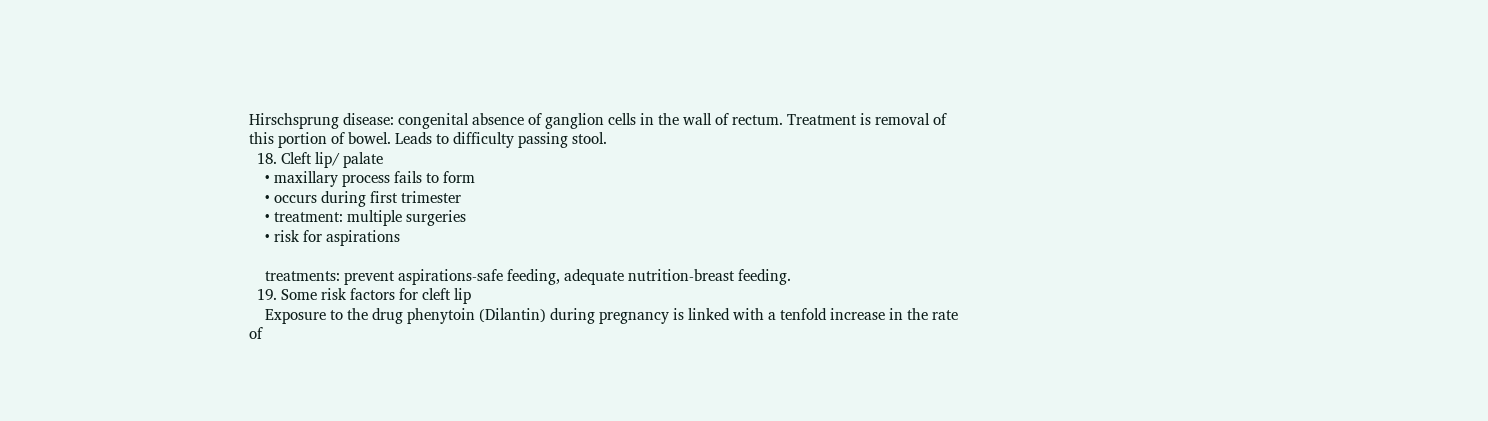Hirschsprung disease: congenital absence of ganglion cells in the wall of rectum. Treatment is removal of this portion of bowel. Leads to difficulty passing stool.
  18. Cleft lip/ palate
    • maxillary process fails to form
    • occurs during first trimester
    • treatment: multiple surgeries
    • risk for aspirations

    treatments: prevent aspirations-safe feeding, adequate nutrition-breast feeding.
  19. Some risk factors for cleft lip
    Exposure to the drug phenytoin (Dilantin) during pregnancy is linked with a tenfold increase in the rate of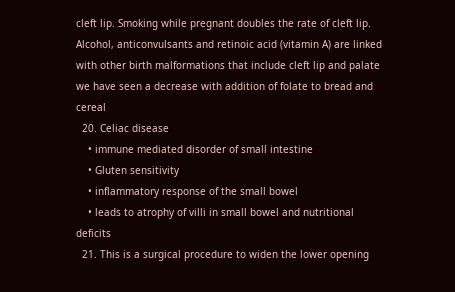cleft lip. Smoking while pregnant doubles the rate of cleft lip. Alcohol, anticonvulsants and retinoic acid (vitamin A) are linked with other birth malformations that include cleft lip and palate  we have seen a decrease with addition of folate to bread and cereal
  20. Celiac disease
    • immune mediated disorder of small intestine
    • Gluten sensitivity
    • inflammatory response of the small bowel
    • leads to atrophy of villi in small bowel and nutritional deficits
  21. This is a surgical procedure to widen the lower opening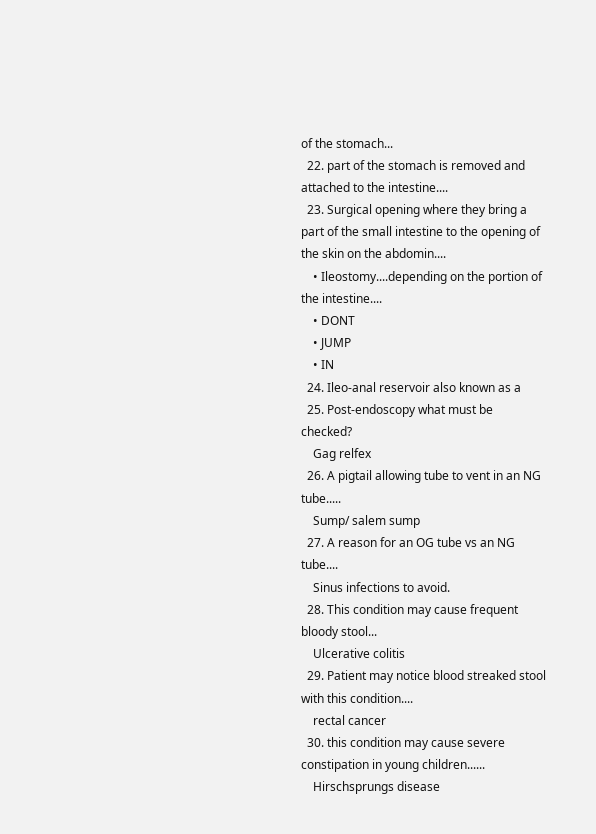of the stomach...
  22. part of the stomach is removed and attached to the intestine....
  23. Surgical opening where they bring a part of the small intestine to the opening of the skin on the abdomin....
    • Ileostomy....depending on the portion of the intestine....
    • DONT
    • JUMP
    • IN
  24. Ileo-anal reservoir also known as a
  25. Post-endoscopy what must be checked?
    Gag relfex
  26. A pigtail allowing tube to vent in an NG tube.....
    Sump/ salem sump
  27. A reason for an OG tube vs an NG tube....
    Sinus infections to avoid.
  28. This condition may cause frequent bloody stool...
    Ulcerative colitis
  29. Patient may notice blood streaked stool with this condition....
    rectal cancer
  30. this condition may cause severe constipation in young children......
    Hirschsprungs disease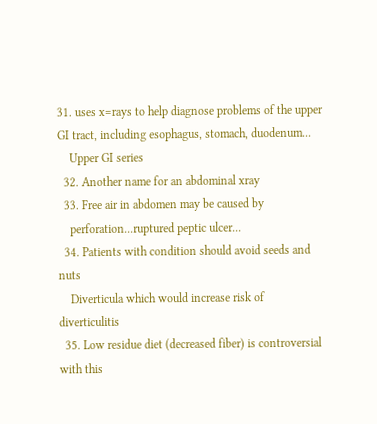31. uses x=rays to help diagnose problems of the upper GI tract, including esophagus, stomach, duodenum...
    Upper GI series
  32. Another name for an abdominal xray
  33. Free air in abdomen may be caused by
    perforation...ruptured peptic ulcer...
  34. Patients with condition should avoid seeds and nuts
    Diverticula which would increase risk of diverticulitis
  35. Low residue diet (decreased fiber) is controversial with this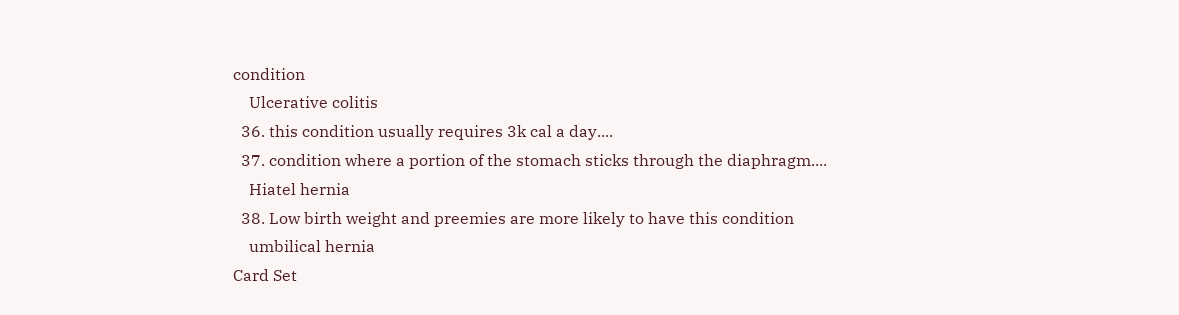condition
    Ulcerative colitis
  36. this condition usually requires 3k cal a day....
  37. condition where a portion of the stomach sticks through the diaphragm....
    Hiatel hernia
  38. Low birth weight and preemies are more likely to have this condition
    umbilical hernia
Card Set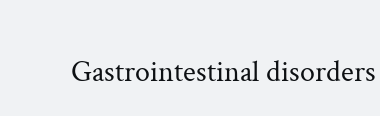Gastrointestinal disorders